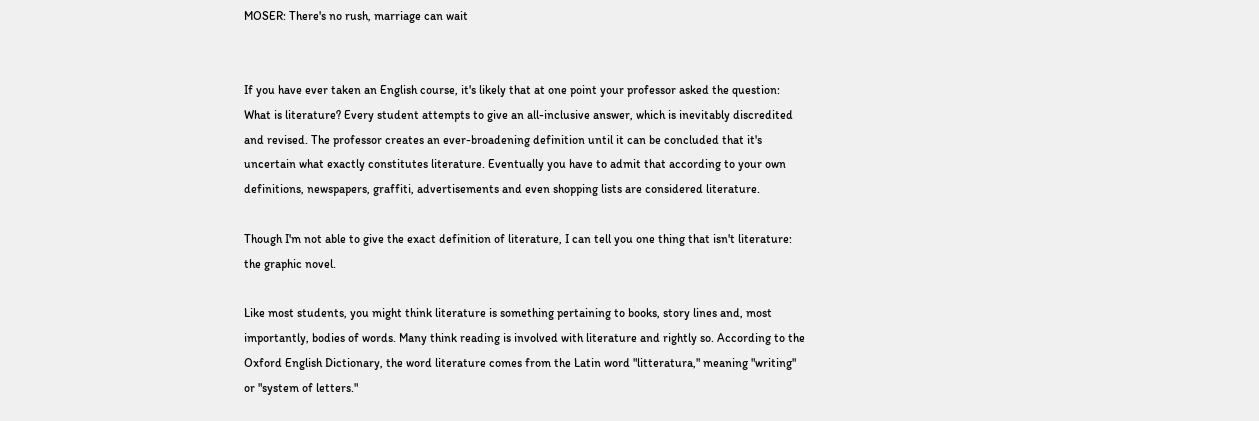MOSER: There's no rush, marriage can wait


If you have ever taken an English course, it's likely that at one point your professor asked the question: What is literature? Every student attempts to give an all-inclusive answer, which is inevitably discredited and revised. The professor creates an ever-broadening definition until it can be concluded that it's uncertain what exactly constitutes literature. Eventually you have to admit that according to your own definitions, newspapers, graffiti, advertisements and even shopping lists are considered literature.

Though I'm not able to give the exact definition of literature, I can tell you one thing that isn't literature: the graphic novel.

Like most students, you might think literature is something pertaining to books, story lines and, most importantly, bodies of words. Many think reading is involved with literature and rightly so. According to the Oxford English Dictionary, the word literature comes from the Latin word "litteratura," meaning "writing" or "system of letters."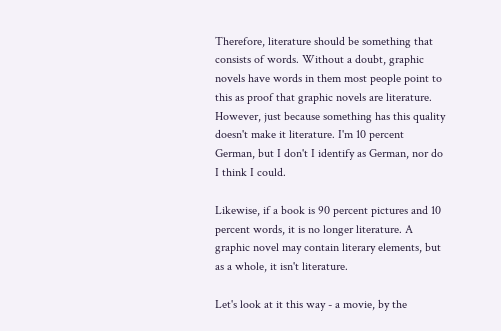Therefore, literature should be something that consists of words. Without a doubt, graphic novels have words in them most people point to this as proof that graphic novels are literature. However, just because something has this quality doesn't make it literature. I'm 10 percent German, but I don't I identify as German, nor do I think I could.

Likewise, if a book is 90 percent pictures and 10 percent words, it is no longer literature. A graphic novel may contain literary elements, but as a whole, it isn't literature.

Let's look at it this way - a movie, by the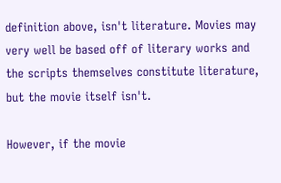definition above, isn't literature. Movies may very well be based off of literary works and the scripts themselves constitute literature, but the movie itself isn't.

However, if the movie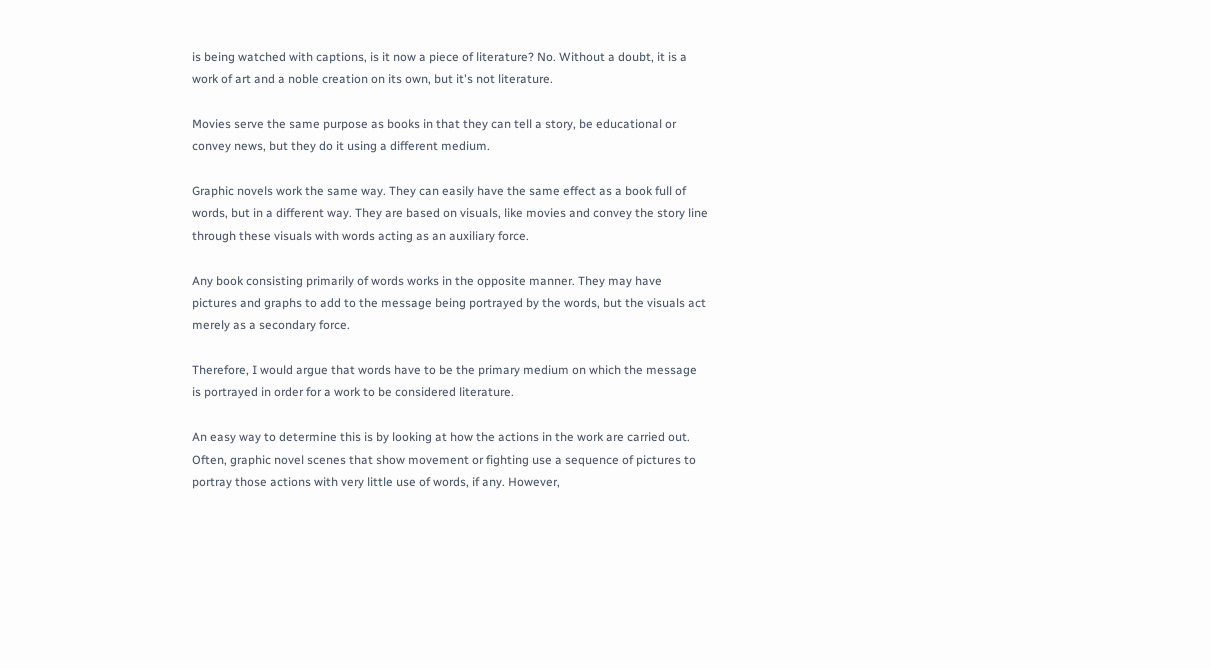is being watched with captions, is it now a piece of literature? No. Without a doubt, it is a work of art and a noble creation on its own, but it's not literature.

Movies serve the same purpose as books in that they can tell a story, be educational or convey news, but they do it using a different medium.

Graphic novels work the same way. They can easily have the same effect as a book full of words, but in a different way. They are based on visuals, like movies and convey the story line through these visuals with words acting as an auxiliary force.

Any book consisting primarily of words works in the opposite manner. They may have pictures and graphs to add to the message being portrayed by the words, but the visuals act merely as a secondary force.

Therefore, I would argue that words have to be the primary medium on which the message is portrayed in order for a work to be considered literature.

An easy way to determine this is by looking at how the actions in the work are carried out. Often, graphic novel scenes that show movement or fighting use a sequence of pictures to portray those actions with very little use of words, if any. However,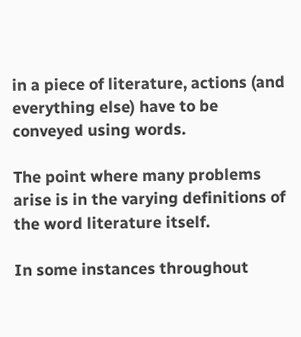in a piece of literature, actions (and everything else) have to be conveyed using words.

The point where many problems arise is in the varying definitions of the word literature itself.

In some instances throughout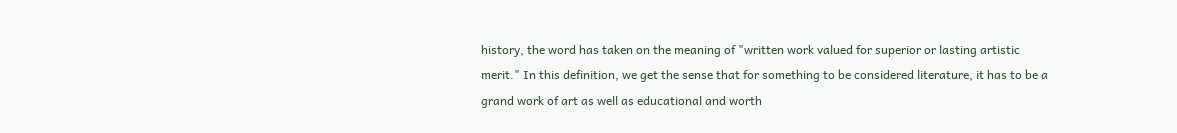history, the word has taken on the meaning of "written work valued for superior or lasting artistic merit." In this definition, we get the sense that for something to be considered literature, it has to be a grand work of art as well as educational and worth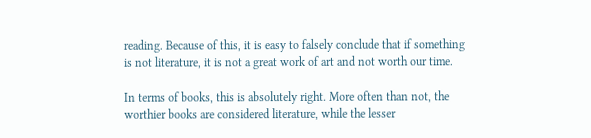reading. Because of this, it is easy to falsely conclude that if something is not literature, it is not a great work of art and not worth our time.

In terms of books, this is absolutely right. More often than not, the worthier books are considered literature, while the lesser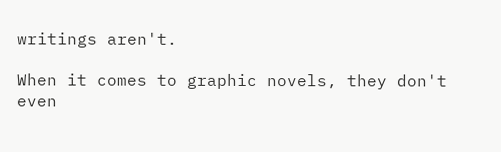writings aren't.

When it comes to graphic novels, they don't even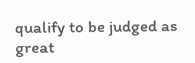qualify to be judged as great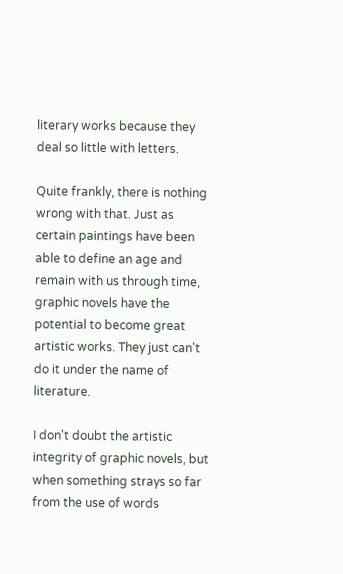literary works because they deal so little with letters.

Quite frankly, there is nothing wrong with that. Just as certain paintings have been able to define an age and remain with us through time, graphic novels have the potential to become great artistic works. They just can't do it under the name of literature.

I don't doubt the artistic integrity of graphic novels, but when something strays so far from the use of words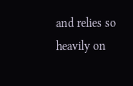and relies so heavily on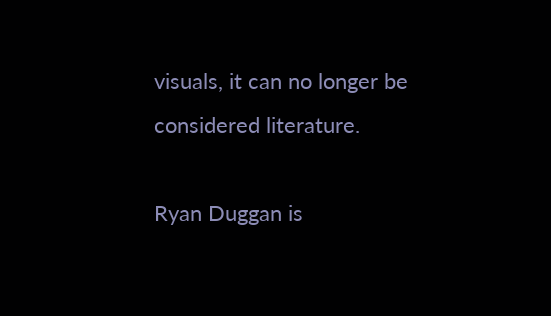visuals, it can no longer be considered literature.

Ryan Duggan is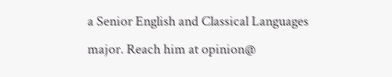a Senior English and Classical Languages major. Reach him at opinion@